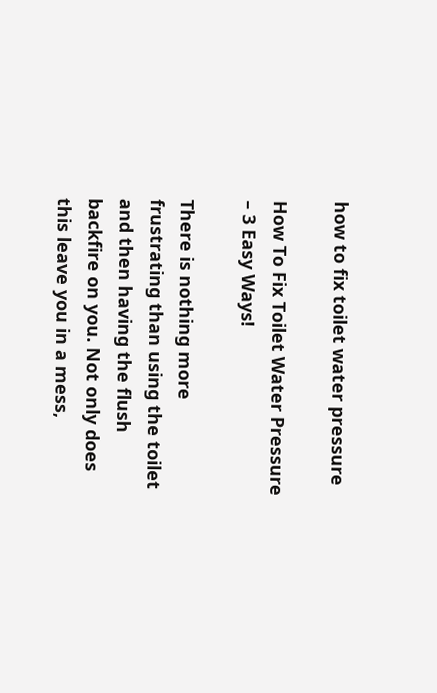how to fix toilet water pressure

How To Fix Toilet Water Pressure – 3 Easy Ways!

There is nothing more frustrating than using the toilet and then having the flush backfire on you. Not only does this leave you in a mess,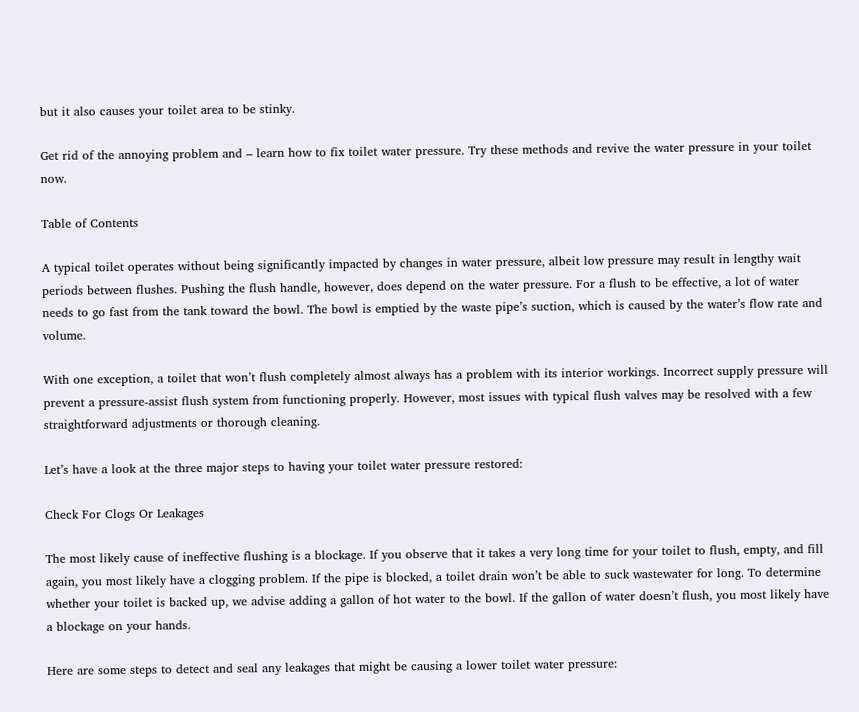but it also causes your toilet area to be stinky.

Get rid of the annoying problem and – learn how to fix toilet water pressure. Try these methods and revive the water pressure in your toilet now.

Table of Contents

A typical toilet operates without being significantly impacted by changes in water pressure, albeit low pressure may result in lengthy wait periods between flushes. Pushing the flush handle, however, does depend on the water pressure. For a flush to be effective, a lot of water needs to go fast from the tank toward the bowl. The bowl is emptied by the waste pipe’s suction, which is caused by the water’s flow rate and volume.

With one exception, a toilet that won’t flush completely almost always has a problem with its interior workings. Incorrect supply pressure will prevent a pressure-assist flush system from functioning properly. However, most issues with typical flush valves may be resolved with a few straightforward adjustments or thorough cleaning.

Let’s have a look at the three major steps to having your toilet water pressure restored:

Check For Clogs Or Leakages

The most likely cause of ineffective flushing is a blockage. If you observe that it takes a very long time for your toilet to flush, empty, and fill again, you most likely have a clogging problem. If the pipe is blocked, a toilet drain won’t be able to suck wastewater for long. To determine whether your toilet is backed up, we advise adding a gallon of hot water to the bowl. If the gallon of water doesn’t flush, you most likely have a blockage on your hands.

Here are some steps to detect and seal any leakages that might be causing a lower toilet water pressure: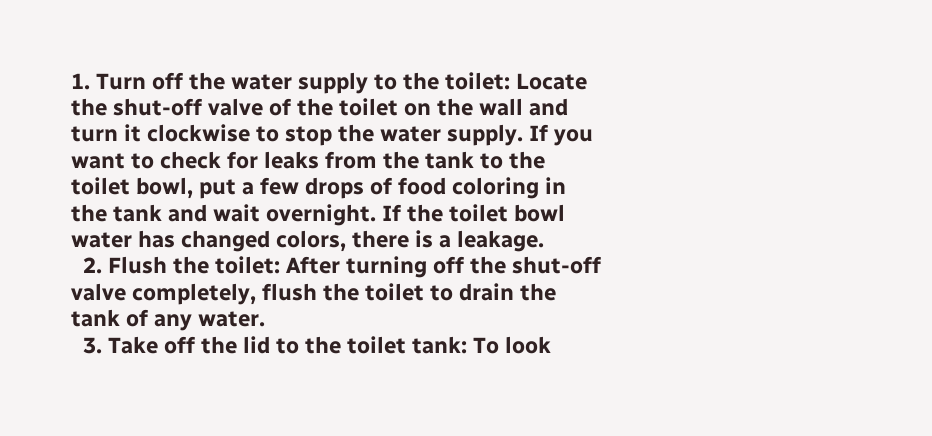1. Turn off the water supply to the toilet: Locate the shut-off valve of the toilet on the wall and turn it clockwise to stop the water supply. If you want to check for leaks from the tank to the toilet bowl, put a few drops of food coloring in the tank and wait overnight. If the toilet bowl water has changed colors, there is a leakage.
  2. Flush the toilet: After turning off the shut-off valve completely, flush the toilet to drain the tank of any water.
  3. Take off the lid to the toilet tank: To look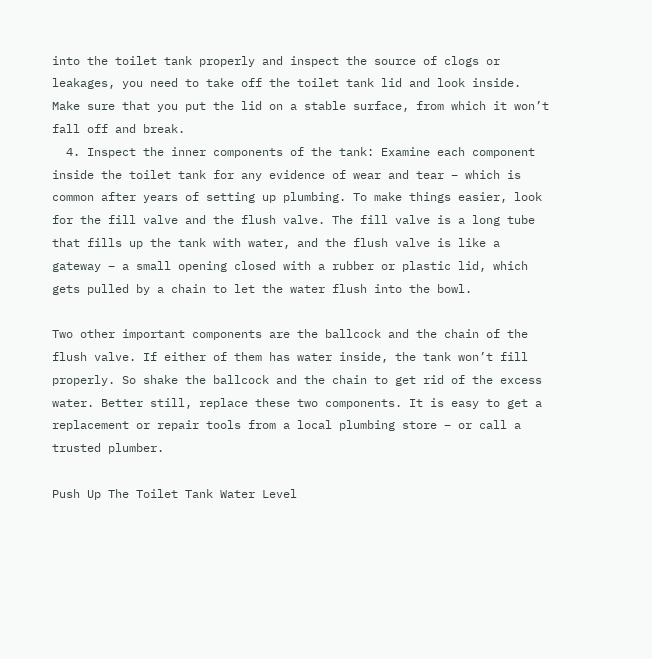into the toilet tank properly and inspect the source of clogs or leakages, you need to take off the toilet tank lid and look inside. Make sure that you put the lid on a stable surface, from which it won’t fall off and break.
  4. Inspect the inner components of the tank: Examine each component inside the toilet tank for any evidence of wear and tear – which is common after years of setting up plumbing. To make things easier, look for the fill valve and the flush valve. The fill valve is a long tube that fills up the tank with water, and the flush valve is like a gateway – a small opening closed with a rubber or plastic lid, which gets pulled by a chain to let the water flush into the bowl.

Two other important components are the ballcock and the chain of the flush valve. If either of them has water inside, the tank won’t fill properly. So shake the ballcock and the chain to get rid of the excess water. Better still, replace these two components. It is easy to get a replacement or repair tools from a local plumbing store – or call a trusted plumber.

Push Up The Toilet Tank Water Level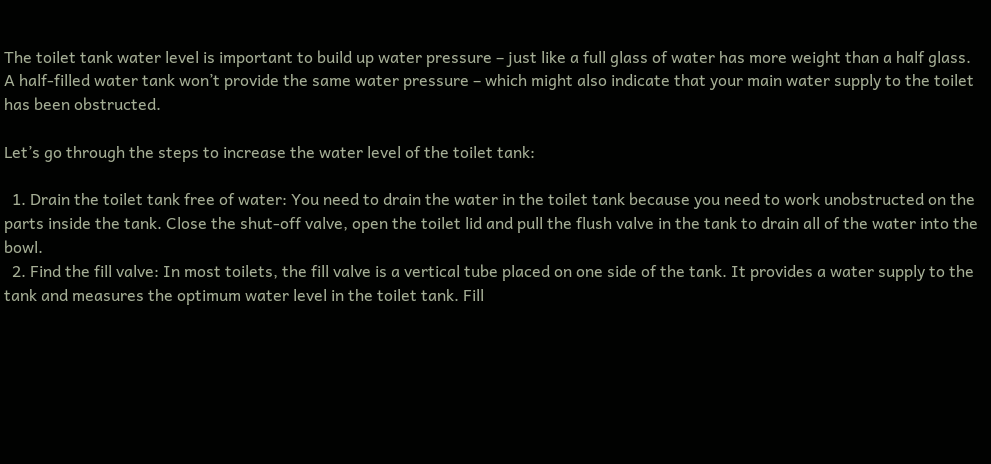The toilet tank water level is important to build up water pressure – just like a full glass of water has more weight than a half glass. A half-filled water tank won’t provide the same water pressure – which might also indicate that your main water supply to the toilet has been obstructed.

Let’s go through the steps to increase the water level of the toilet tank:

  1. Drain the toilet tank free of water: You need to drain the water in the toilet tank because you need to work unobstructed on the parts inside the tank. Close the shut-off valve, open the toilet lid and pull the flush valve in the tank to drain all of the water into the bowl.
  2. Find the fill valve: In most toilets, the fill valve is a vertical tube placed on one side of the tank. It provides a water supply to the tank and measures the optimum water level in the toilet tank. Fill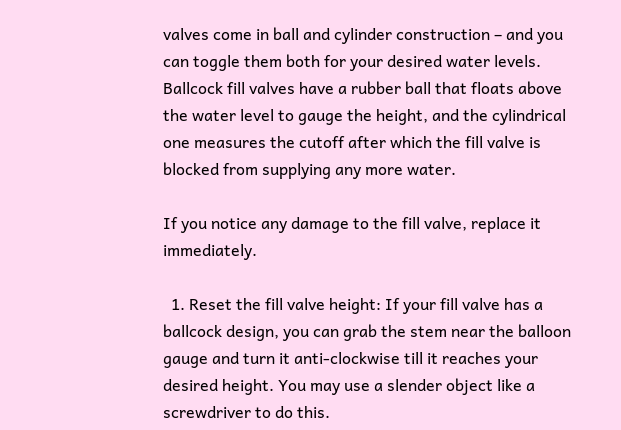valves come in ball and cylinder construction – and you can toggle them both for your desired water levels. Ballcock fill valves have a rubber ball that floats above the water level to gauge the height, and the cylindrical one measures the cutoff after which the fill valve is blocked from supplying any more water.

If you notice any damage to the fill valve, replace it immediately.

  1. Reset the fill valve height: If your fill valve has a ballcock design, you can grab the stem near the balloon gauge and turn it anti-clockwise till it reaches your desired height. You may use a slender object like a screwdriver to do this.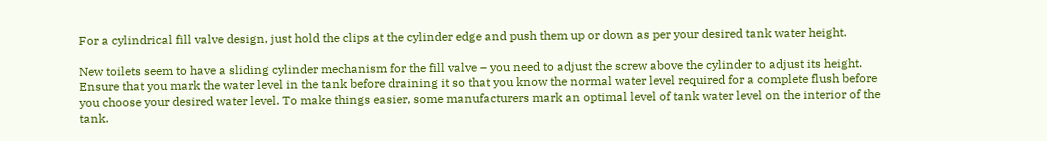For a cylindrical fill valve design, just hold the clips at the cylinder edge and push them up or down as per your desired tank water height.

New toilets seem to have a sliding cylinder mechanism for the fill valve – you need to adjust the screw above the cylinder to adjust its height. Ensure that you mark the water level in the tank before draining it so that you know the normal water level required for a complete flush before you choose your desired water level. To make things easier, some manufacturers mark an optimal level of tank water level on the interior of the tank.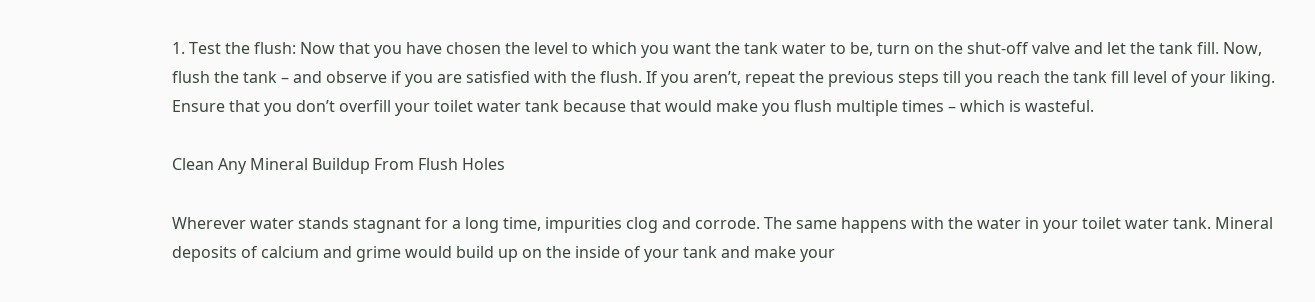1. Test the flush: Now that you have chosen the level to which you want the tank water to be, turn on the shut-off valve and let the tank fill. Now, flush the tank – and observe if you are satisfied with the flush. If you aren’t, repeat the previous steps till you reach the tank fill level of your liking. Ensure that you don’t overfill your toilet water tank because that would make you flush multiple times – which is wasteful.

Clean Any Mineral Buildup From Flush Holes

Wherever water stands stagnant for a long time, impurities clog and corrode. The same happens with the water in your toilet water tank. Mineral deposits of calcium and grime would build up on the inside of your tank and make your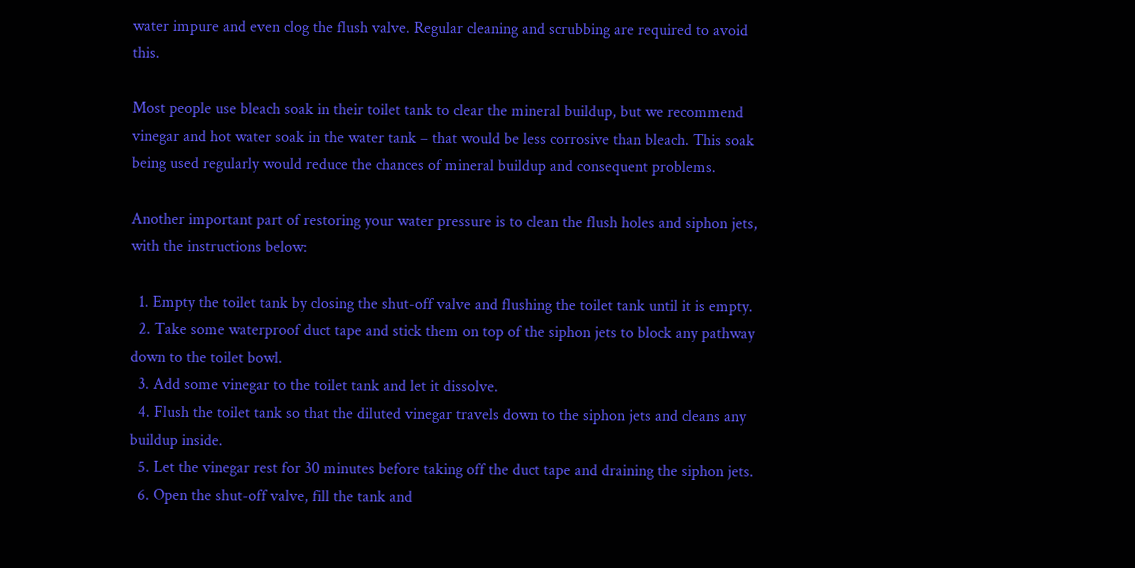water impure and even clog the flush valve. Regular cleaning and scrubbing are required to avoid this.

Most people use bleach soak in their toilet tank to clear the mineral buildup, but we recommend vinegar and hot water soak in the water tank – that would be less corrosive than bleach. This soak being used regularly would reduce the chances of mineral buildup and consequent problems.

Another important part of restoring your water pressure is to clean the flush holes and siphon jets, with the instructions below:

  1. Empty the toilet tank by closing the shut-off valve and flushing the toilet tank until it is empty.
  2. Take some waterproof duct tape and stick them on top of the siphon jets to block any pathway down to the toilet bowl.
  3. Add some vinegar to the toilet tank and let it dissolve.
  4. Flush the toilet tank so that the diluted vinegar travels down to the siphon jets and cleans any buildup inside.
  5. Let the vinegar rest for 30 minutes before taking off the duct tape and draining the siphon jets.
  6. Open the shut-off valve, fill the tank and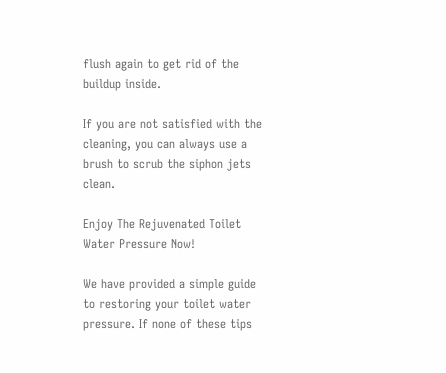flush again to get rid of the buildup inside.

If you are not satisfied with the cleaning, you can always use a brush to scrub the siphon jets clean.

Enjoy The Rejuvenated Toilet Water Pressure Now!

We have provided a simple guide to restoring your toilet water pressure. If none of these tips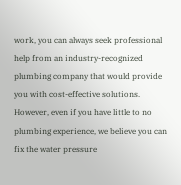work, you can always seek professional help from an industry-recognized plumbing company that would provide you with cost-effective solutions. However, even if you have little to no plumbing experience, we believe you can fix the water pressure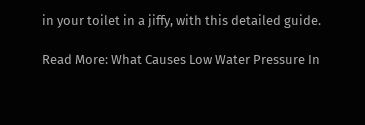in your toilet in a jiffy, with this detailed guide.

Read More: What Causes Low Water Pressure In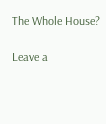The Whole House?

Leave a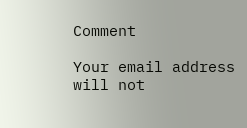Comment

Your email address will not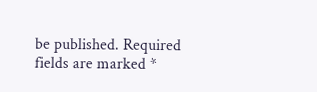be published. Required fields are marked *